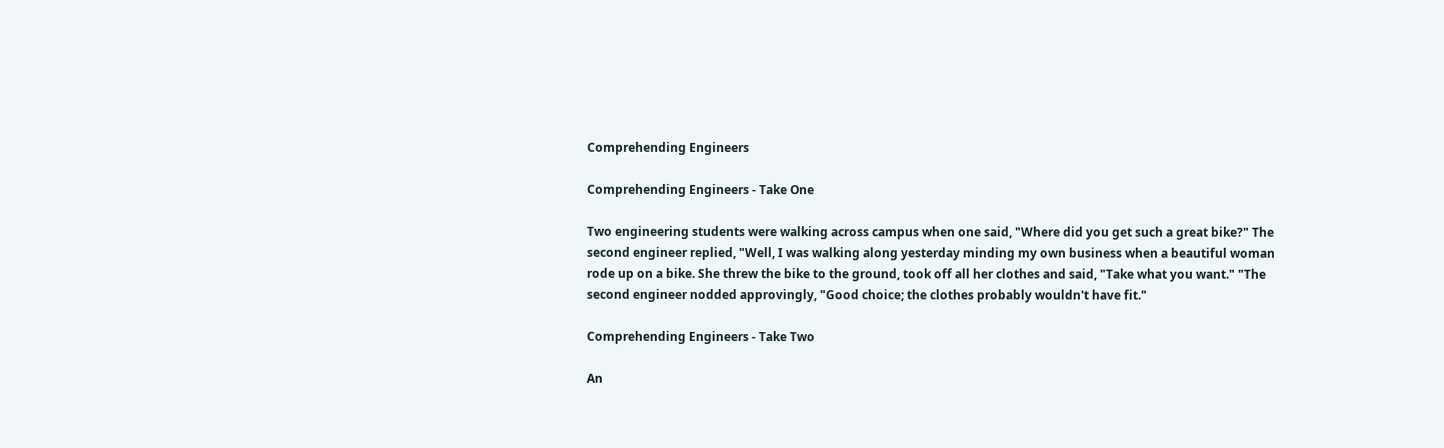Comprehending Engineers

Comprehending Engineers - Take One

Two engineering students were walking across campus when one said, "Where did you get such a great bike?" The second engineer replied, "Well, I was walking along yesterday minding my own business when a beautiful woman rode up on a bike. She threw the bike to the ground, took off all her clothes and said, "Take what you want." "The second engineer nodded approvingly, "Good choice; the clothes probably wouldn't have fit."

Comprehending Engineers - Take Two

An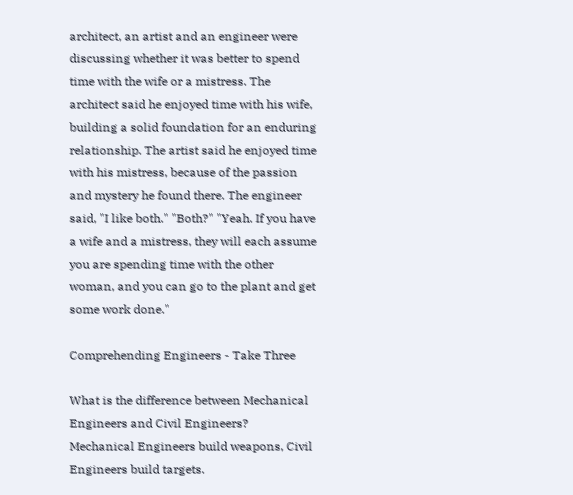architect, an artist and an engineer were discussing whether it was better to spend time with the wife or a mistress. The architect said he enjoyed time with his wife, building a solid foundation for an enduring relationship. The artist said he enjoyed time with his mistress, because of the passion and mystery he found there. The engineer said, "I like both." "Both?" "Yeah. If you have a wife and a mistress, they will each assume you are spending time with the other woman, and you can go to the plant and get some work done."

Comprehending Engineers - Take Three

What is the difference between Mechanical Engineers and Civil Engineers?
Mechanical Engineers build weapons, Civil Engineers build targets.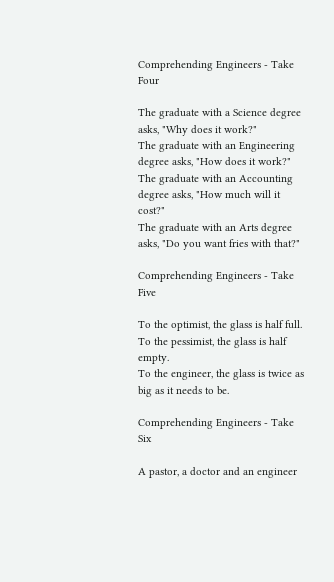Comprehending Engineers - Take Four

The graduate with a Science degree asks, "Why does it work?"
The graduate with an Engineering degree asks, "How does it work?"
The graduate with an Accounting degree asks, "How much will it cost?"
The graduate with an Arts degree asks, "Do you want fries with that?"

Comprehending Engineers - Take Five

To the optimist, the glass is half full.
To the pessimist, the glass is half empty.
To the engineer, the glass is twice as big as it needs to be.

Comprehending Engineers - Take Six

A pastor, a doctor and an engineer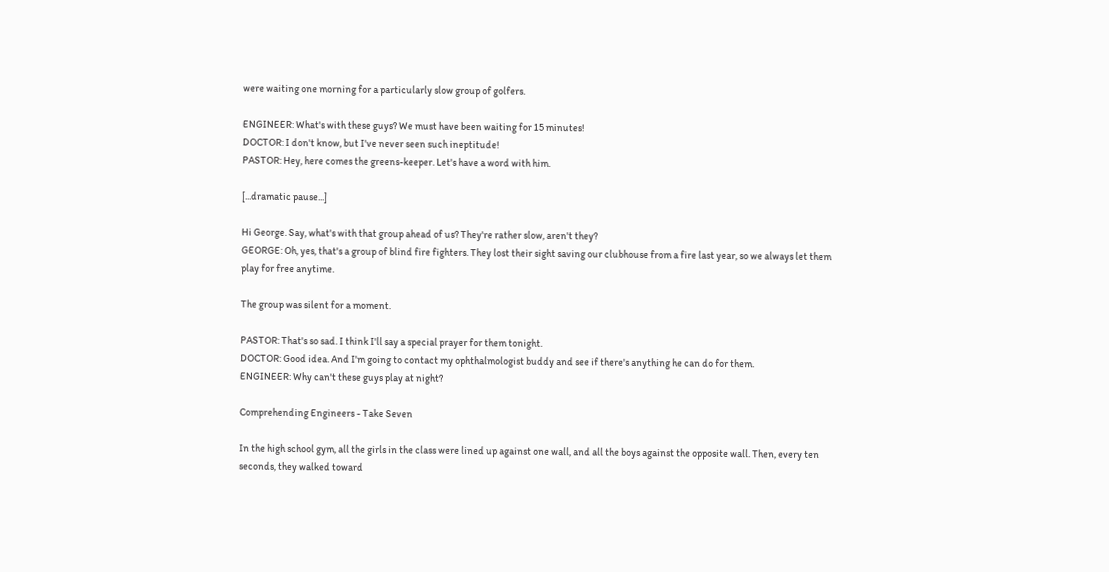were waiting one morning for a particularly slow group of golfers.

ENGINEER: What's with these guys? We must have been waiting for 15 minutes!
DOCTOR: I don't know, but I've never seen such ineptitude!
PASTOR: Hey, here comes the greens-keeper. Let's have a word with him.

[...dramatic pause...]

Hi George. Say, what's with that group ahead of us? They're rather slow, aren't they?
GEORGE: Oh, yes, that's a group of blind fire fighters. They lost their sight saving our clubhouse from a fire last year, so we always let them play for free anytime.

The group was silent for a moment.

PASTOR: That's so sad. I think I'll say a special prayer for them tonight.
DOCTOR: Good idea. And I'm going to contact my ophthalmologist buddy and see if there's anything he can do for them.
ENGINEER: Why can't these guys play at night?

Comprehending Engineers - Take Seven

In the high school gym, all the girls in the class were lined up against one wall, and all the boys against the opposite wall. Then, every ten seconds, they walked toward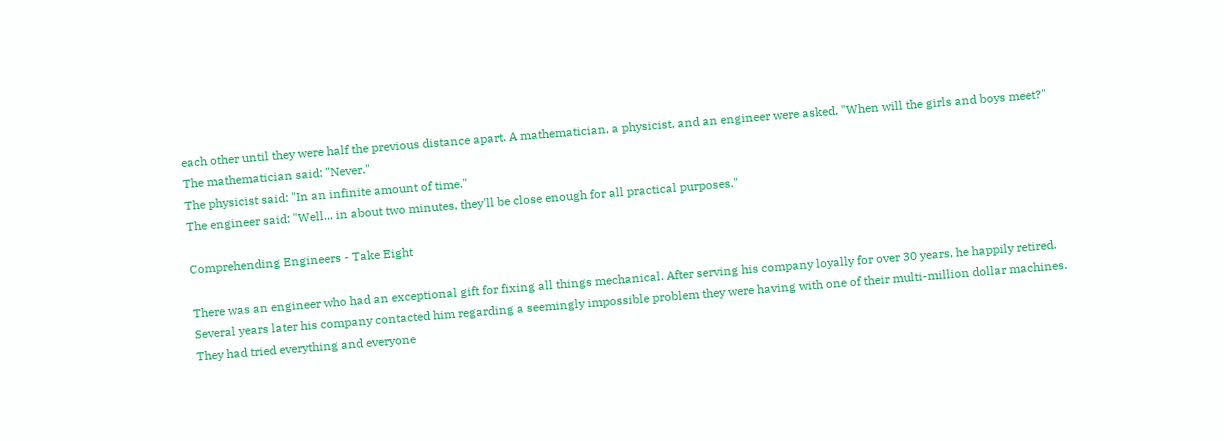each other until they were half the previous distance apart. A mathematician, a physicist, and an engineer were asked, "When will the girls and boys meet?"
The mathematician said: "Never."
The physicist said: "In an infinite amount of time."
The engineer said: "Well... in about two minutes, they'll be close enough for all practical purposes."

Comprehending Engineers - Take Eight

There was an engineer who had an exceptional gift for fixing all things mechanical. After serving his company loyally for over 30 years, he happily retired. Several years later his company contacted him regarding a seemingly impossible problem they were having with one of their multi-million dollar machines. They had tried everything and everyone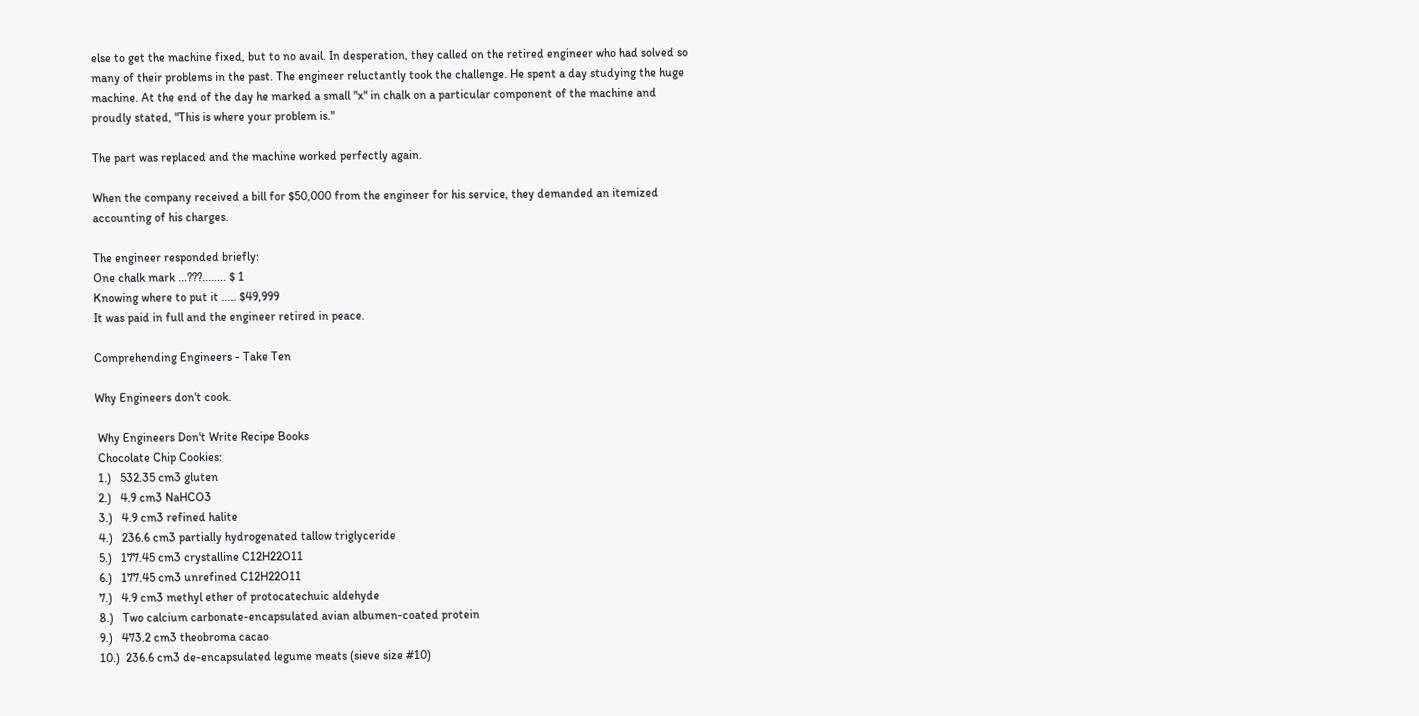else to get the machine fixed, but to no avail. In desperation, they called on the retired engineer who had solved so many of their problems in the past. The engineer reluctantly took the challenge. He spent a day studying the huge machine. At the end of the day he marked a small "x" in chalk on a particular component of the machine and proudly stated, "This is where your problem is."

The part was replaced and the machine worked perfectly again.

When the company received a bill for $50,000 from the engineer for his service, they demanded an itemized accounting of his charges.

The engineer responded briefly:
One chalk mark ...???........ $ 1
Knowing where to put it ..... $49,999
It was paid in full and the engineer retired in peace.

Comprehending Engineers - Take Ten

Why Engineers don't cook.

 Why Engineers Don't Write Recipe Books
 Chocolate Chip Cookies:
 1.)   532.35 cm3 gluten
 2.)   4.9 cm3 NaHCO3
 3.)   4.9 cm3 refined halite
 4.)   236.6 cm3 partially hydrogenated tallow triglyceride
 5.)   177.45 cm3 crystalline C12H22O11
 6.)   177.45 cm3 unrefined C12H22O11
 7.)   4.9 cm3 methyl ether of protocatechuic aldehyde
 8.)   Two calcium carbonate-encapsulated avian albumen-coated protein
 9.)   473.2 cm3 theobroma cacao
 10.)  236.6 cm3 de-encapsulated legume meats (sieve size #10)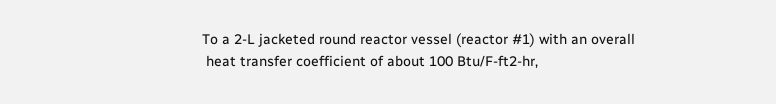To a 2-L jacketed round reactor vessel (reactor #1) with an overall
 heat transfer coefficient of about 100 Btu/F-ft2-hr,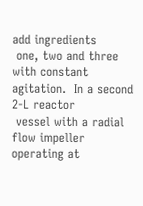add ingredients
 one, two and three with constant agitation.  In a second 2-L reactor
 vessel with a radial flow impeller operating at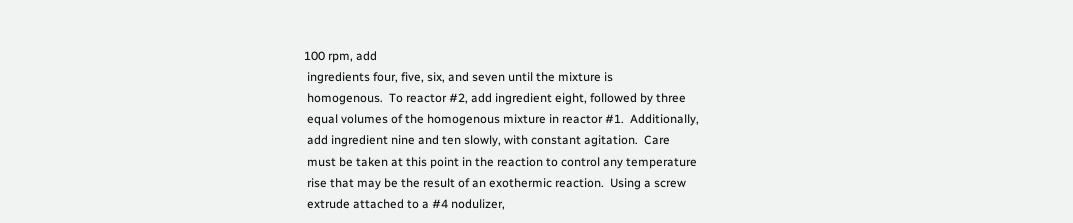100 rpm, add
 ingredients four, five, six, and seven until the mixture is
 homogenous.  To reactor #2, add ingredient eight, followed by three
 equal volumes of the homogenous mixture in reactor #1.  Additionally,
 add ingredient nine and ten slowly, with constant agitation.  Care
 must be taken at this point in the reaction to control any temperature
 rise that may be the result of an exothermic reaction.  Using a screw
 extrude attached to a #4 nodulizer,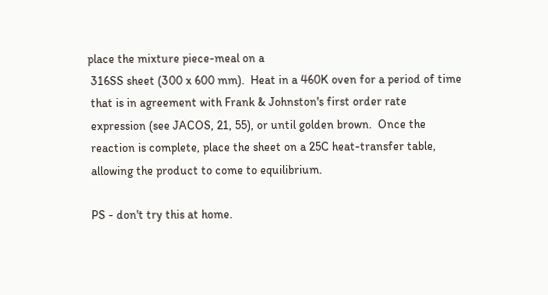place the mixture piece-meal on a
 316SS sheet (300 x 600 mm).  Heat in a 460K oven for a period of time
 that is in agreement with Frank & Johnston's first order rate
 expression (see JACOS, 21, 55), or until golden brown.  Once the
 reaction is complete, place the sheet on a 25C heat-transfer table,
 allowing the product to come to equilibrium.

 PS - don't try this at home.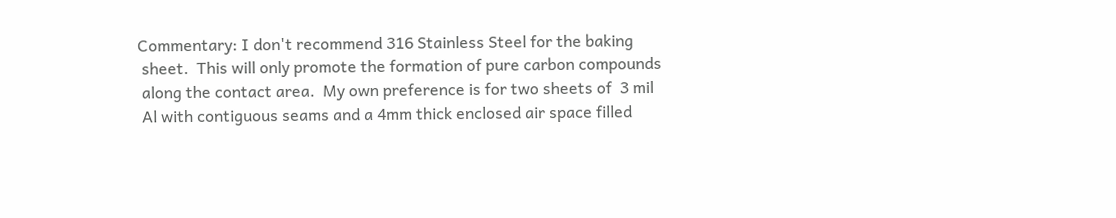Commentary: I don't recommend 316 Stainless Steel for the baking
 sheet.  This will only promote the formation of pure carbon compounds
 along the contact area.  My own preference is for two sheets of  3 mil
 Al with contiguous seams and a 4mm thick enclosed air space filled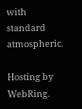with standard atmospheric.

Hosting by WebRing.